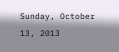Sunday, October 13, 2013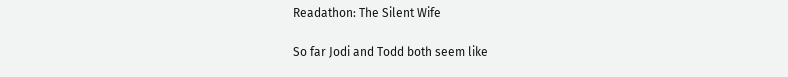Readathon: The Silent Wife

So far Jodi and Todd both seem like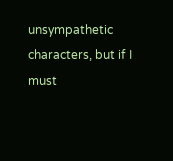unsympathetic characters, but if I must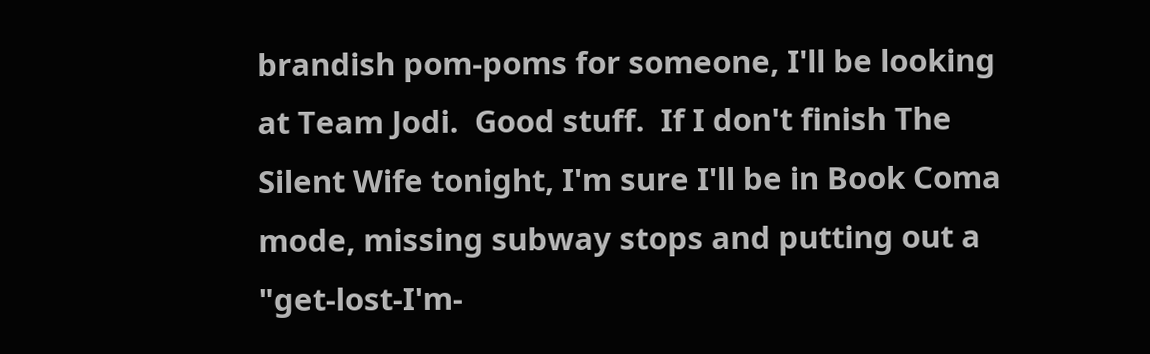brandish pom-poms for someone, I'll be looking at Team Jodi.  Good stuff.  If I don't finish The Silent Wife tonight, I'm sure I'll be in Book Coma mode, missing subway stops and putting out a "get-lost-I'm-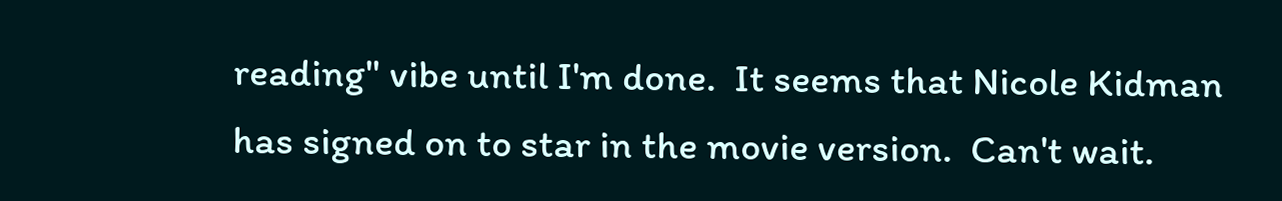reading" vibe until I'm done.  It seems that Nicole Kidman has signed on to star in the movie version.  Can't wait.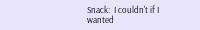Snack:  I couldn't if I wanted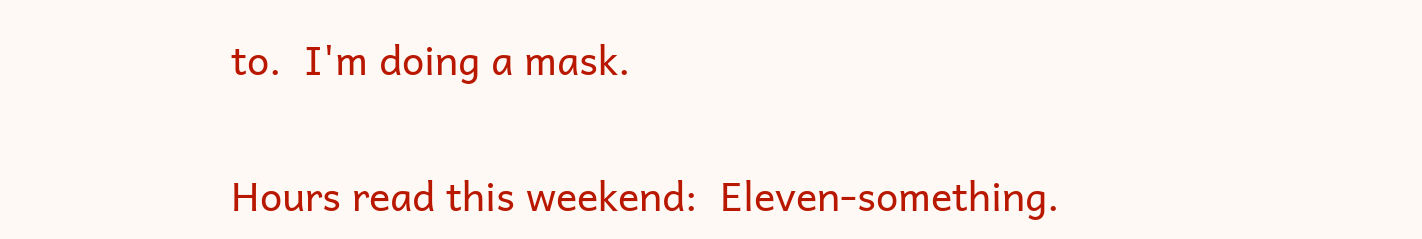to.  I'm doing a mask.

Hours read this weekend:  Eleven-something.